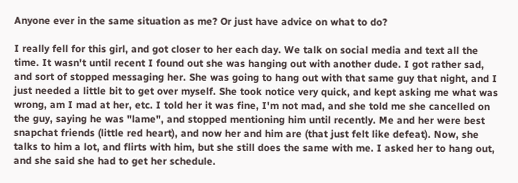Anyone ever in the same situation as me? Or just have advice on what to do?

I really fell for this girl, and got closer to her each day. We talk on social media and text all the time. It wasn't until recent I found out she was hanging out with another dude. I got rather sad, and sort of stopped messaging her. She was going to hang out with that same guy that night, and I just needed a little bit to get over myself. She took notice very quick, and kept asking me what was wrong, am I mad at her, etc. I told her it was fine, I'm not mad, and she told me she cancelled on the guy, saying he was "lame", and stopped mentioning him until recently. Me and her were best snapchat friends (little red heart), and now her and him are (that just felt like defeat). Now, she talks to him a lot, and flirts with him, but she still does the same with me. I asked her to hang out, and she said she had to get her schedule.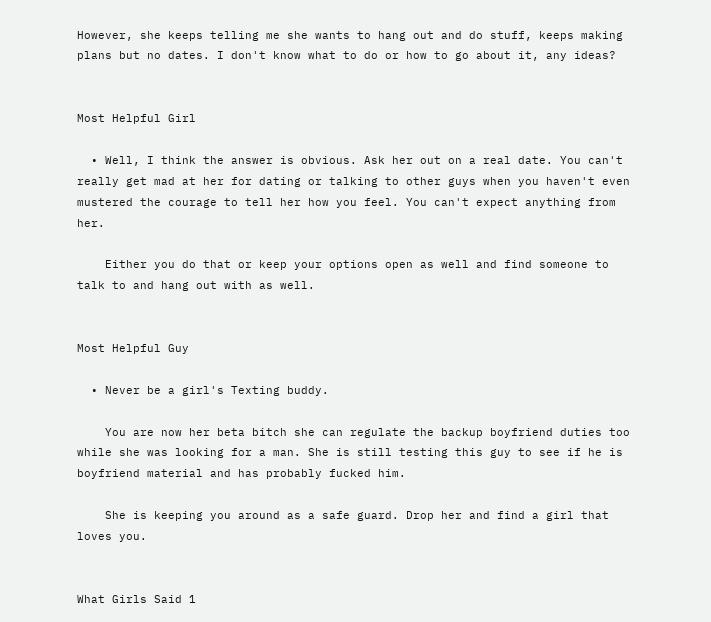However, she keeps telling me she wants to hang out and do stuff, keeps making plans but no dates. I don't know what to do or how to go about it, any ideas?


Most Helpful Girl

  • Well, I think the answer is obvious. Ask her out on a real date. You can't really get mad at her for dating or talking to other guys when you haven't even mustered the courage to tell her how you feel. You can't expect anything from her.

    Either you do that or keep your options open as well and find someone to talk to and hang out with as well.


Most Helpful Guy

  • Never be a girl's Texting buddy.

    You are now her beta bitch she can regulate the backup boyfriend duties too while she was looking for a man. She is still testing this guy to see if he is boyfriend material and has probably fucked him.

    She is keeping you around as a safe guard. Drop her and find a girl that loves you.


What Girls Said 1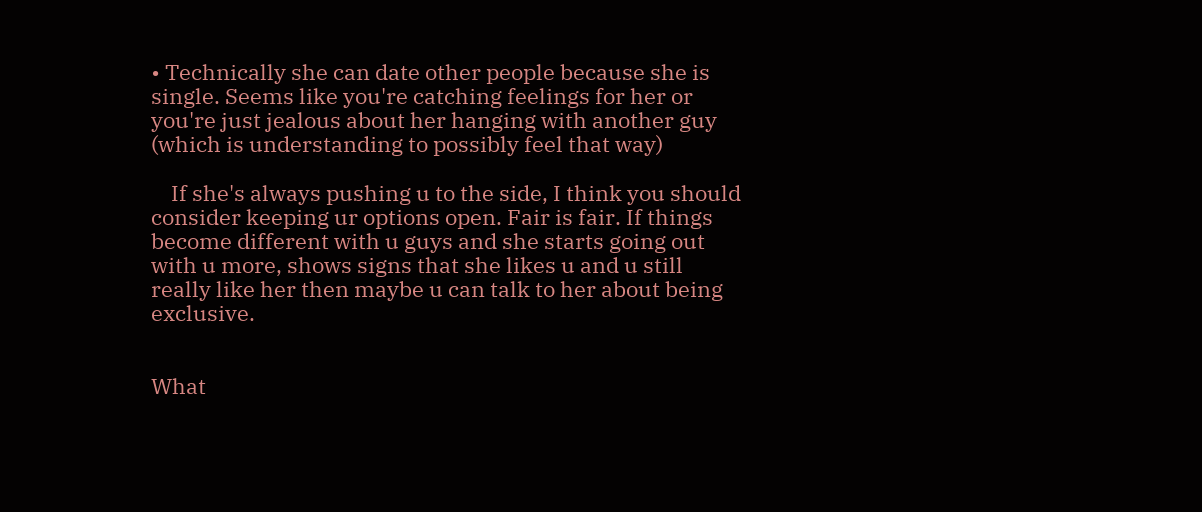• Technically she can date other people because she is single. Seems like you're catching feelings for her or you're just jealous about her hanging with another guy (which is understanding to possibly feel that way)

    If she's always pushing u to the side, I think you should consider keeping ur options open. Fair is fair. If things become different with u guys and she starts going out with u more, shows signs that she likes u and u still really like her then maybe u can talk to her about being exclusive.


What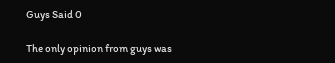Guys Said 0

The only opinion from guys was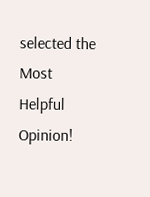selected the Most Helpful Opinion!